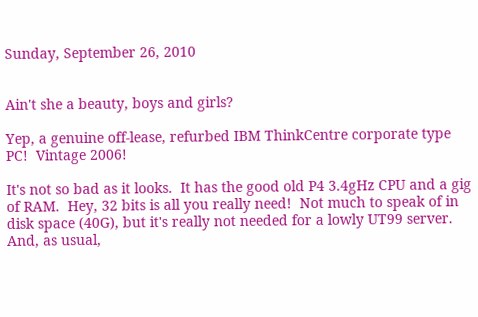Sunday, September 26, 2010


Ain't she a beauty, boys and girls?

Yep, a genuine off-lease, refurbed IBM ThinkCentre corporate type PC!  Vintage 2006!

It's not so bad as it looks.  It has the good old P4 3.4gHz CPU and a gig of RAM.  Hey, 32 bits is all you really need!  Not much to speak of in disk space (40G), but it's really not needed for a lowly UT99 server.  And, as usual,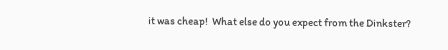it was cheap!  What else do you expect from the Dinkster?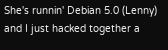She's runnin' Debian 5.0 (Lenny) and I just hacked together a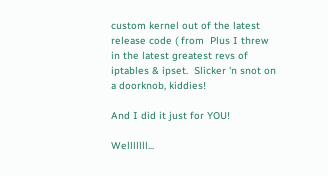custom kernel out of the latest release code ( from  Plus I threw in the latest greatest revs of iptables & ipset.  Slicker 'n snot on a doorknob, kiddies!

And I did it just for YOU!

Welllllll...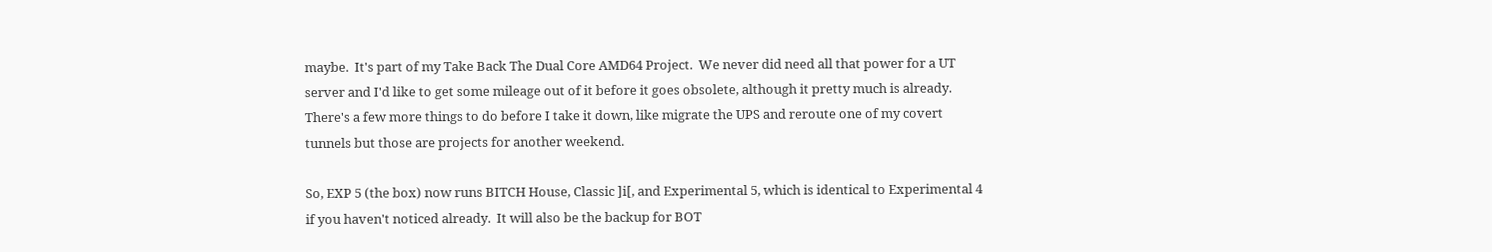maybe.  It's part of my Take Back The Dual Core AMD64 Project.  We never did need all that power for a UT server and I'd like to get some mileage out of it before it goes obsolete, although it pretty much is already.  There's a few more things to do before I take it down, like migrate the UPS and reroute one of my covert tunnels but those are projects for another weekend.

So, EXP 5 (the box) now runs BITCH House, Classic ]i[, and Experimental 5, which is identical to Experimental 4 if you haven't noticed already.  It will also be the backup for BOT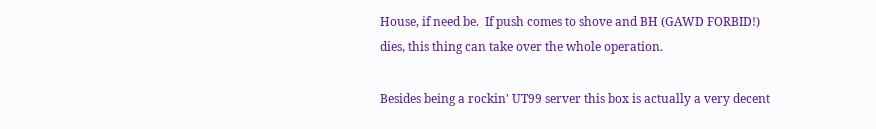House, if need be.  If push comes to shove and BH (GAWD FORBID!) dies, this thing can take over the whole operation.

Besides being a rockin' UT99 server this box is actually a very decent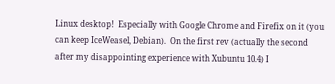Linux desktop!  Especially with Google Chrome and Firefix on it (you can keep IceWeasel, Debian).  On the first rev (actually the second after my disappointing experience with Xubuntu 10.4) I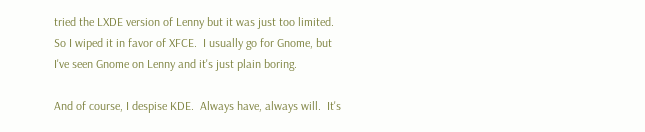tried the LXDE version of Lenny but it was just too limited.  So I wiped it in favor of XFCE.  I usually go for Gnome, but I've seen Gnome on Lenny and it's just plain boring.

And of course, I despise KDE.  Always have, always will.  It's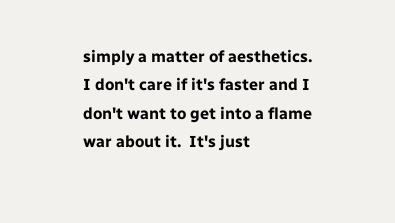simply a matter of aesthetics.  I don't care if it's faster and I don't want to get into a flame war about it.  It's just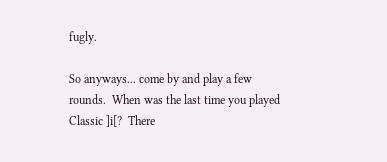fugly.

So anyways... come by and play a few rounds.  When was the last time you played Classic ]i[?  There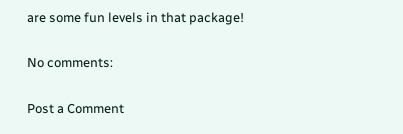are some fun levels in that package!

No comments:

Post a Comment